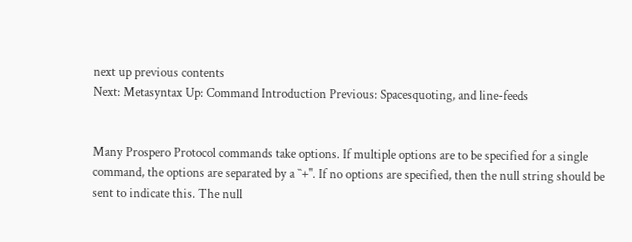next up previous contents
Next: Metasyntax Up: Command Introduction Previous: Spacesquoting, and line-feeds


Many Prospero Protocol commands take options. If multiple options are to be specified for a single command, the options are separated by a ``+''. If no options are specified, then the null string should be sent to indicate this. The null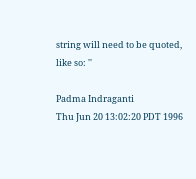string will need to be quoted, like so: ''

Padma Indraganti
Thu Jun 20 13:02:20 PDT 1996